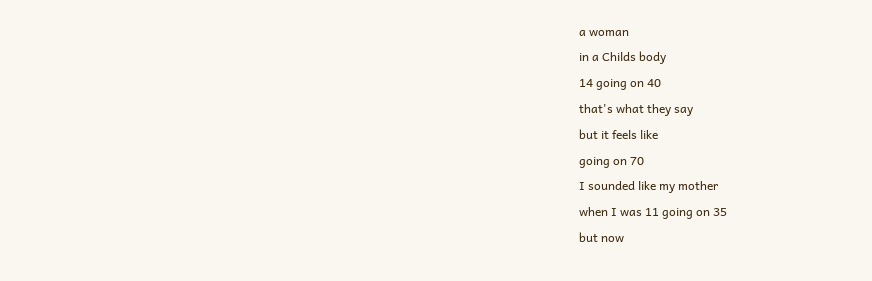a woman
in a Childs body
14 going on 40
that's what they say
but it feels like
going on 70
I sounded like my mother
when I was 11 going on 35
but now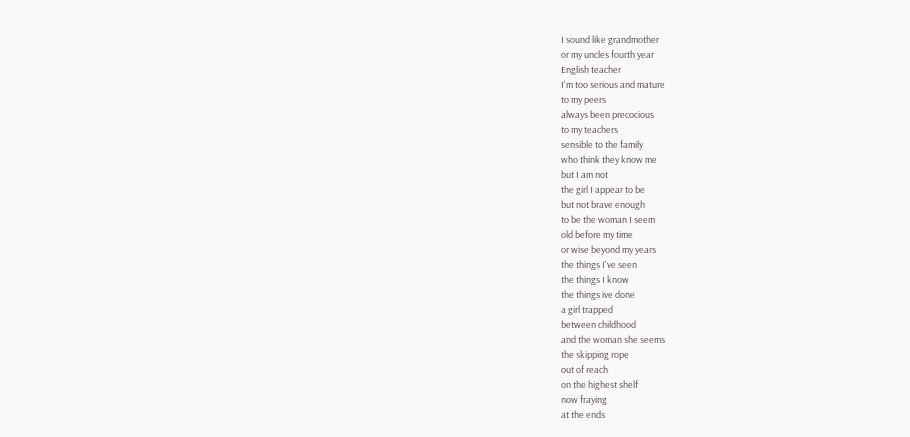I sound like grandmother
or my uncles fourth year
English teacher
I'm too serious and mature
to my peers
always been precocious
to my teachers
sensible to the family
who think they know me
but I am not
the girl I appear to be
but not brave enough
to be the woman I seem
old before my time
or wise beyond my years
the things I've seen
the things I know
the things ive done
a girl trapped
between childhood
and the woman she seems
the skipping rope
out of reach
on the highest shelf
now fraying
at the ends